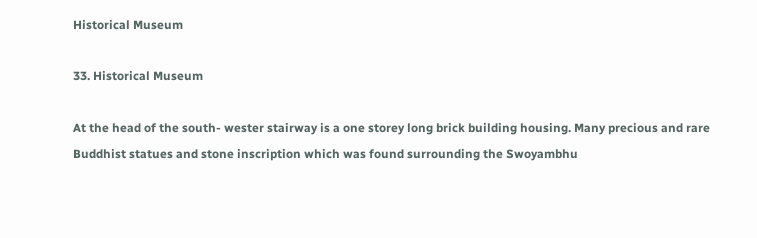Historical Museum

33. Historical Museum

At the head of the south- wester stairway is a one storey long brick building housing. Many precious and rare Buddhist statues and stone inscription which was found surrounding the Swoyambhu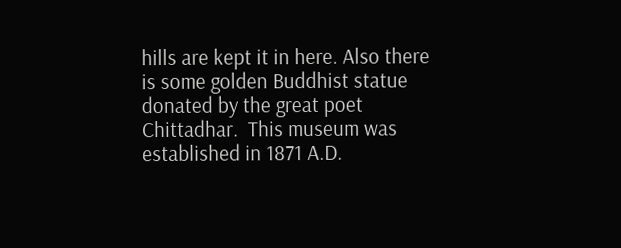hills are kept it in here. Also there is some golden Buddhist statue donated by the great poet Chittadhar.  This museum was established in 1871 A.D.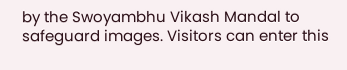by the Swoyambhu Vikash Mandal to safeguard images. Visitors can enter this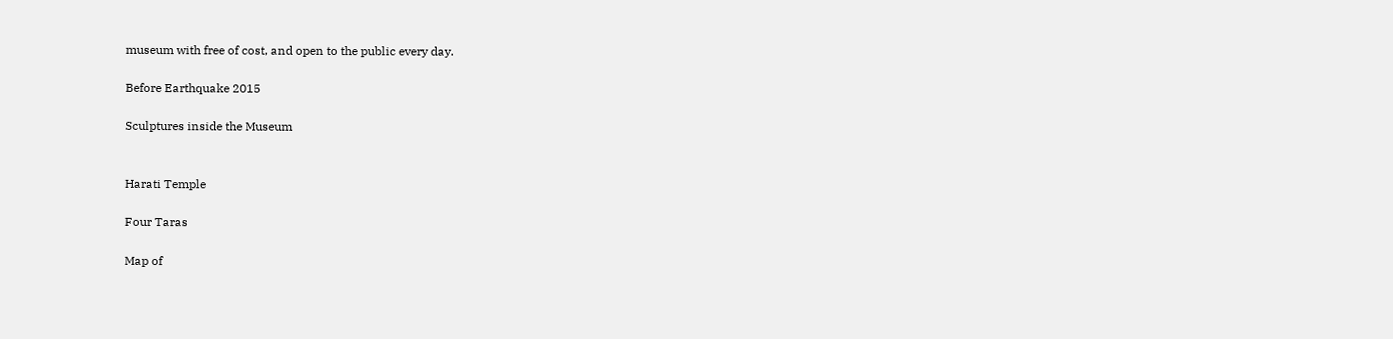museum with free of cost, and open to the public every day.

Before Earthquake 2015

Sculptures inside the Museum


Harati Temple

Four Taras

Map of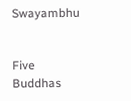Swayambhu


Five Buddhas